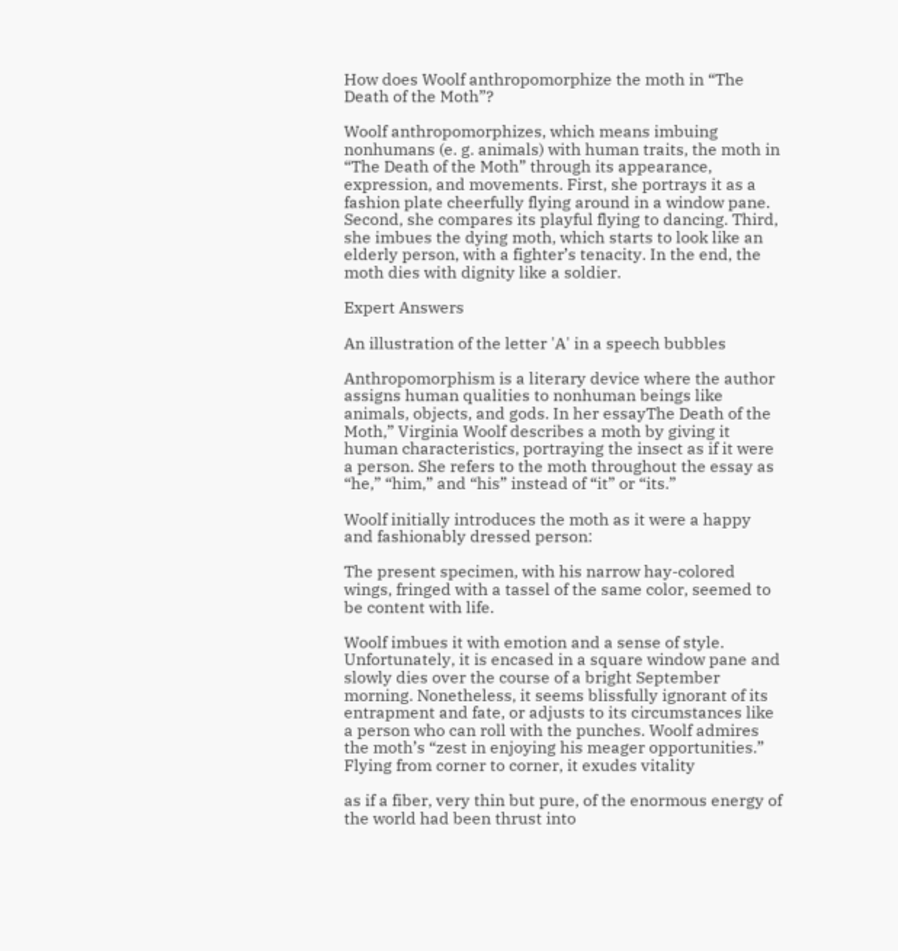How does Woolf anthropomorphize the moth in “The Death of the Moth”?

Woolf anthropomorphizes, which means imbuing nonhumans (e. g. animals) with human traits, the moth in “The Death of the Moth” through its appearance, expression, and movements. First, she portrays it as a fashion plate cheerfully flying around in a window pane. Second, she compares its playful flying to dancing. Third, she imbues the dying moth, which starts to look like an elderly person, with a fighter’s tenacity. In the end, the moth dies with dignity like a soldier.

Expert Answers

An illustration of the letter 'A' in a speech bubbles

Anthropomorphism is a literary device where the author assigns human qualities to nonhuman beings like animals, objects, and gods. In her essayThe Death of the Moth,” Virginia Woolf describes a moth by giving it human characteristics, portraying the insect as if it were a person. She refers to the moth throughout the essay as “he,” “him,” and “his” instead of “it” or “its.”

Woolf initially introduces the moth as it were a happy and fashionably dressed person:

The present specimen, with his narrow hay-colored wings, fringed with a tassel of the same color, seemed to be content with life.

Woolf imbues it with emotion and a sense of style. Unfortunately, it is encased in a square window pane and slowly dies over the course of a bright September morning. Nonetheless, it seems blissfully ignorant of its entrapment and fate, or adjusts to its circumstances like a person who can roll with the punches. Woolf admires the moth’s “zest in enjoying his meager opportunities.” Flying from corner to corner, it exudes vitality

as if a fiber, very thin but pure, of the enormous energy of the world had been thrust into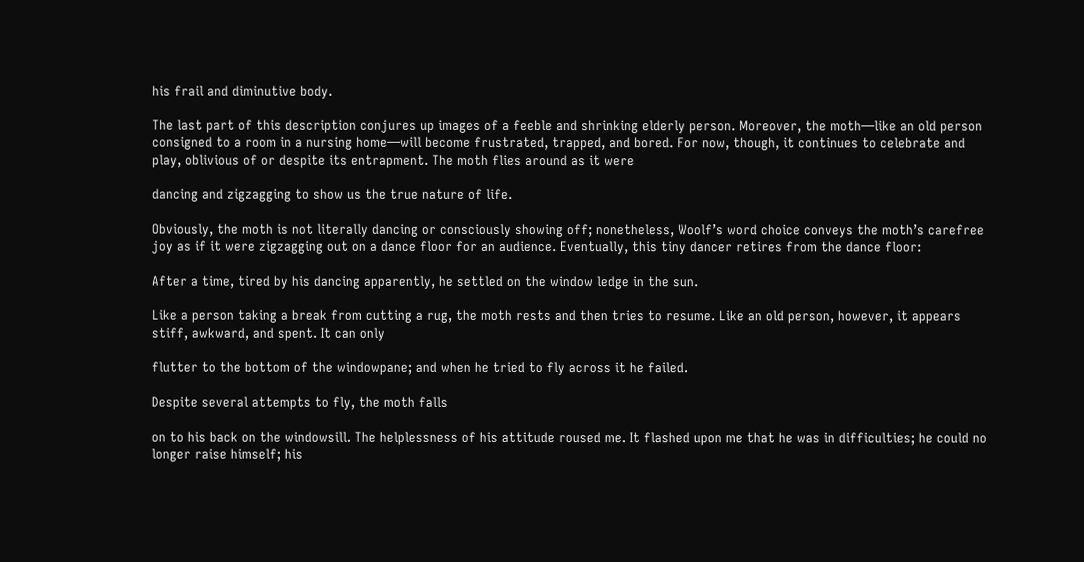his frail and diminutive body.

The last part of this description conjures up images of a feeble and shrinking elderly person. Moreover, the moth—like an old person consigned to a room in a nursing home—will become frustrated, trapped, and bored. For now, though, it continues to celebrate and play, oblivious of or despite its entrapment. The moth flies around as it were

dancing and zigzagging to show us the true nature of life.

Obviously, the moth is not literally dancing or consciously showing off; nonetheless, Woolf’s word choice conveys the moth’s carefree joy as if it were zigzagging out on a dance floor for an audience. Eventually, this tiny dancer retires from the dance floor:

After a time, tired by his dancing apparently, he settled on the window ledge in the sun.

Like a person taking a break from cutting a rug, the moth rests and then tries to resume. Like an old person, however, it appears stiff, awkward, and spent. It can only

flutter to the bottom of the windowpane; and when he tried to fly across it he failed.

Despite several attempts to fly, the moth falls

on to his back on the windowsill. The helplessness of his attitude roused me. It flashed upon me that he was in difficulties; he could no longer raise himself; his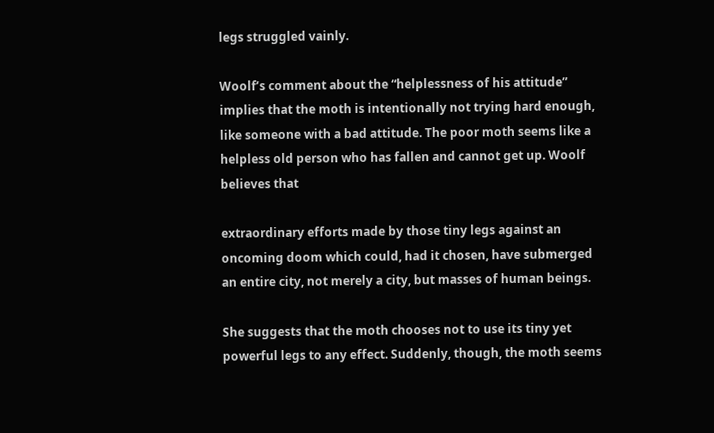legs struggled vainly.

Woolf’s comment about the “helplessness of his attitude” implies that the moth is intentionally not trying hard enough, like someone with a bad attitude. The poor moth seems like a helpless old person who has fallen and cannot get up. Woolf believes that

extraordinary efforts made by those tiny legs against an oncoming doom which could, had it chosen, have submerged an entire city, not merely a city, but masses of human beings.

She suggests that the moth chooses not to use its tiny yet powerful legs to any effect. Suddenly, though, the moth seems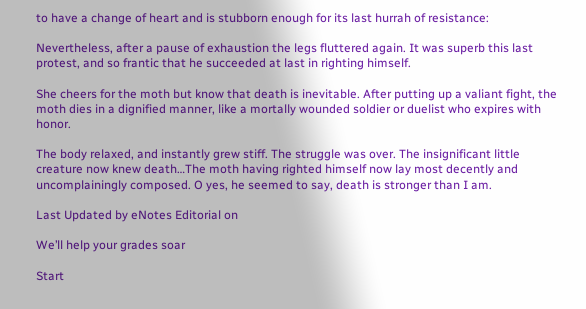to have a change of heart and is stubborn enough for its last hurrah of resistance:

Nevertheless, after a pause of exhaustion the legs fluttered again. It was superb this last protest, and so frantic that he succeeded at last in righting himself.

She cheers for the moth but know that death is inevitable. After putting up a valiant fight, the moth dies in a dignified manner, like a mortally wounded soldier or duelist who expires with honor.

The body relaxed, and instantly grew stiff. The struggle was over. The insignificant little creature now knew death…The moth having righted himself now lay most decently and uncomplainingly composed. O yes, he seemed to say, death is stronger than I am.

Last Updated by eNotes Editorial on

We’ll help your grades soar

Start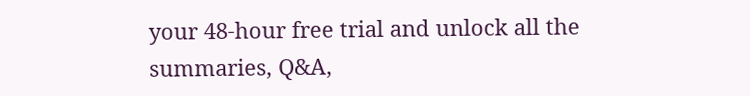your 48-hour free trial and unlock all the summaries, Q&A,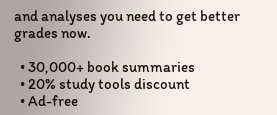and analyses you need to get better grades now.

  • 30,000+ book summaries
  • 20% study tools discount
  • Ad-free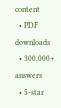content
  • PDF downloads
  • 300,000+ answers
  • 5-star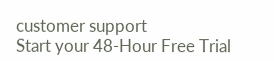customer support
Start your 48-Hour Free Trial